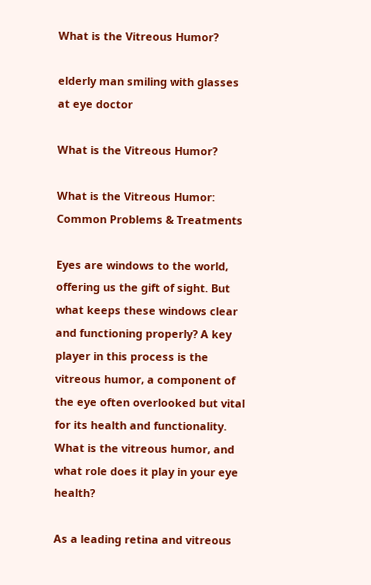What is the Vitreous Humor?

elderly man smiling with glasses at eye doctor

What is the Vitreous Humor?

What is the Vitreous Humor: Common Problems & Treatments

Eyes are windows to the world, offering us the gift of sight. But what keeps these windows clear and functioning properly? A key player in this process is the vitreous humor, a component of the eye often overlooked but vital for its health and functionality. What is the vitreous humor, and what role does it play in your eye health?

As a leading retina and vitreous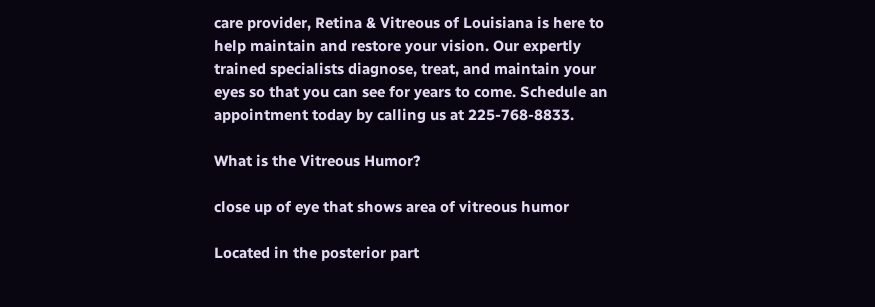care provider, Retina & Vitreous of Louisiana is here to help maintain and restore your vision. Our expertly trained specialists diagnose, treat, and maintain your eyes so that you can see for years to come. Schedule an appointment today by calling us at 225-768-8833.

What is the Vitreous Humor?

close up of eye that shows area of vitreous humor

Located in the posterior part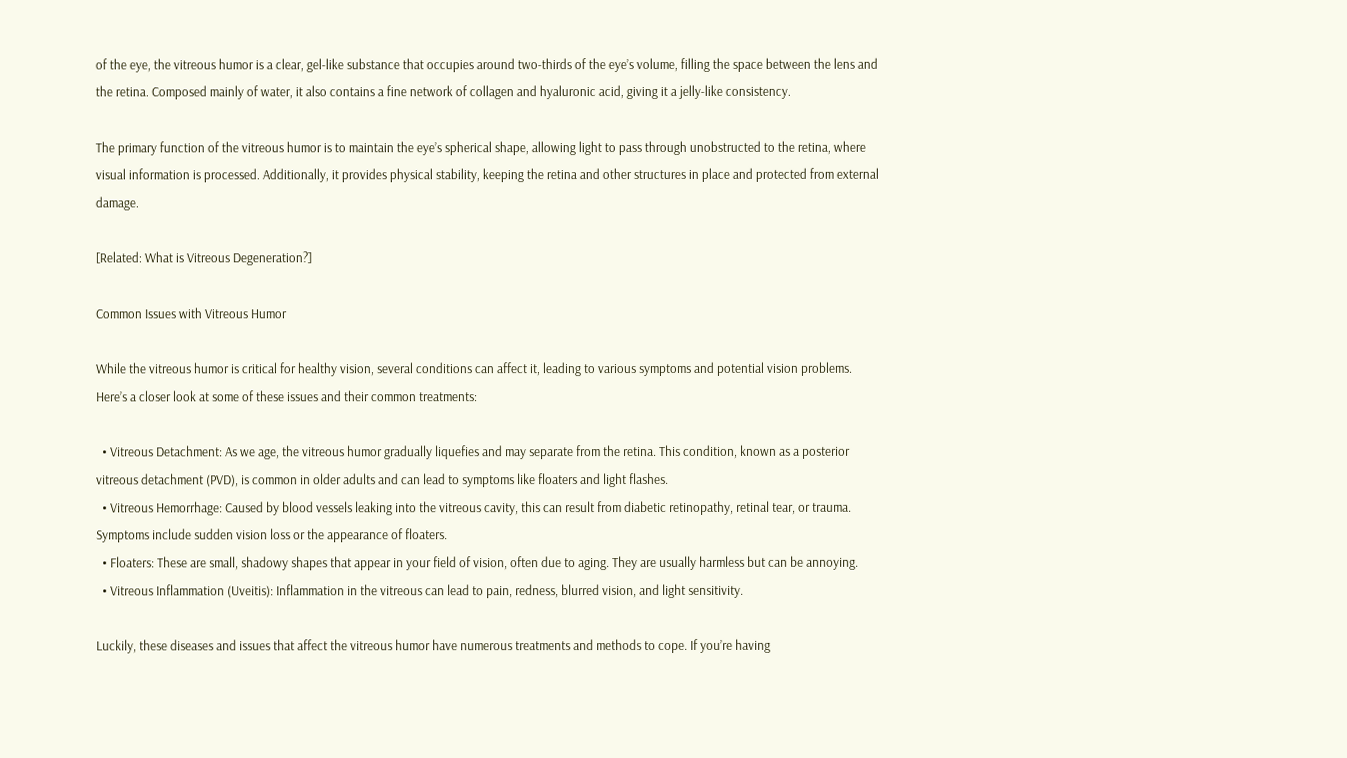of the eye, the vitreous humor is a clear, gel-like substance that occupies around two-thirds of the eye’s volume, filling the space between the lens and the retina. Composed mainly of water, it also contains a fine network of collagen and hyaluronic acid, giving it a jelly-like consistency.

The primary function of the vitreous humor is to maintain the eye’s spherical shape, allowing light to pass through unobstructed to the retina, where visual information is processed. Additionally, it provides physical stability, keeping the retina and other structures in place and protected from external damage.

[Related: What is Vitreous Degeneration?]

Common Issues with Vitreous Humor

While the vitreous humor is critical for healthy vision, several conditions can affect it, leading to various symptoms and potential vision problems. Here’s a closer look at some of these issues and their common treatments:

  • Vitreous Detachment: As we age, the vitreous humor gradually liquefies and may separate from the retina. This condition, known as a posterior vitreous detachment (PVD), is common in older adults and can lead to symptoms like floaters and light flashes.
  • Vitreous Hemorrhage: Caused by blood vessels leaking into the vitreous cavity, this can result from diabetic retinopathy, retinal tear, or trauma. Symptoms include sudden vision loss or the appearance of floaters.
  • Floaters: These are small, shadowy shapes that appear in your field of vision, often due to aging. They are usually harmless but can be annoying.
  • Vitreous Inflammation (Uveitis): Inflammation in the vitreous can lead to pain, redness, blurred vision, and light sensitivity.

Luckily, these diseases and issues that affect the vitreous humor have numerous treatments and methods to cope. If you’re having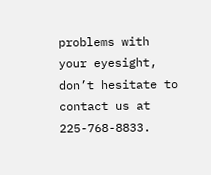problems with your eyesight, don’t hesitate to contact us at 225-768-8833.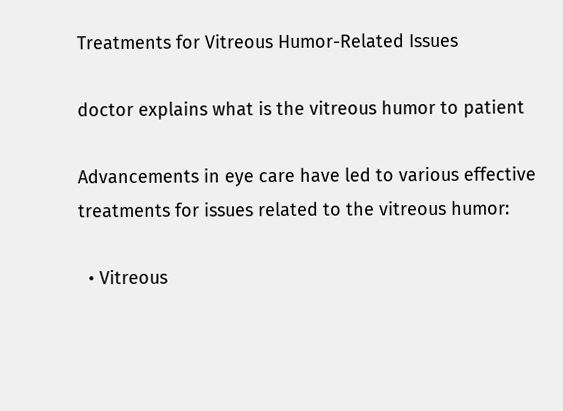Treatments for Vitreous Humor-Related Issues

doctor explains what is the vitreous humor to patient

Advancements in eye care have led to various effective treatments for issues related to the vitreous humor:

  • Vitreous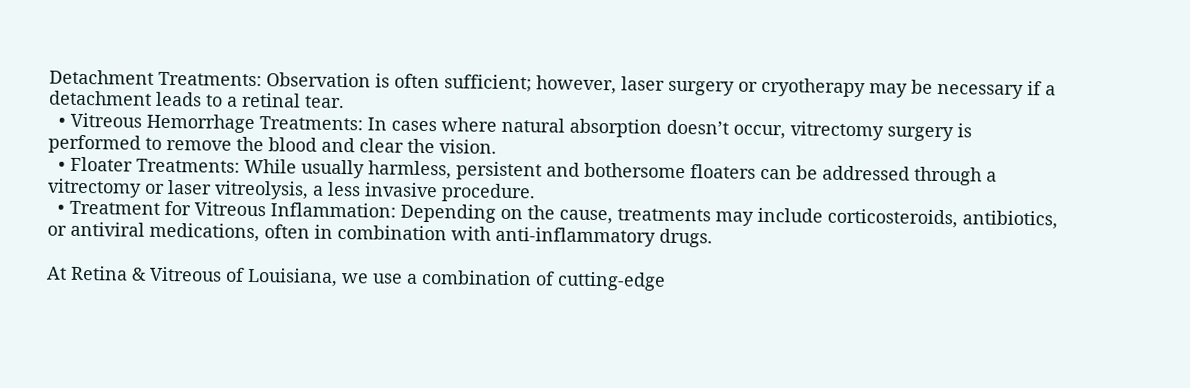Detachment Treatments: Observation is often sufficient; however, laser surgery or cryotherapy may be necessary if a detachment leads to a retinal tear.
  • Vitreous Hemorrhage Treatments: In cases where natural absorption doesn’t occur, vitrectomy surgery is performed to remove the blood and clear the vision.
  • Floater Treatments: While usually harmless, persistent and bothersome floaters can be addressed through a vitrectomy or laser vitreolysis, a less invasive procedure.
  • Treatment for Vitreous Inflammation: Depending on the cause, treatments may include corticosteroids, antibiotics, or antiviral medications, often in combination with anti-inflammatory drugs.

At Retina & Vitreous of Louisiana, we use a combination of cutting-edge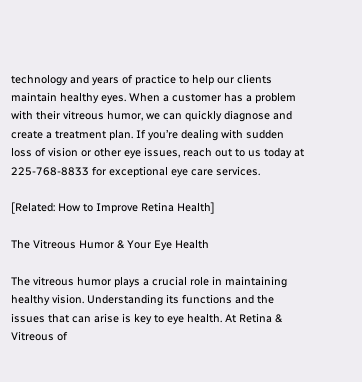technology and years of practice to help our clients maintain healthy eyes. When a customer has a problem with their vitreous humor, we can quickly diagnose and create a treatment plan. If you’re dealing with sudden loss of vision or other eye issues, reach out to us today at 225-768-8833 for exceptional eye care services.

[Related: How to Improve Retina Health]

The Vitreous Humor & Your Eye Health

The vitreous humor plays a crucial role in maintaining healthy vision. Understanding its functions and the issues that can arise is key to eye health. At Retina & Vitreous of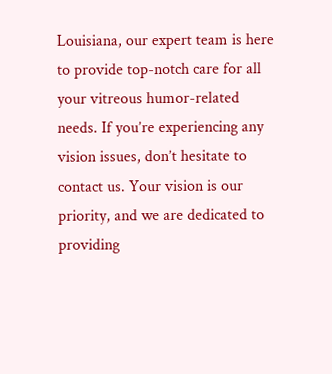Louisiana, our expert team is here to provide top-notch care for all your vitreous humor-related needs. If you’re experiencing any vision issues, don’t hesitate to contact us. Your vision is our priority, and we are dedicated to providing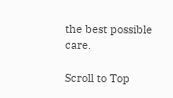the best possible care.

Scroll to Top